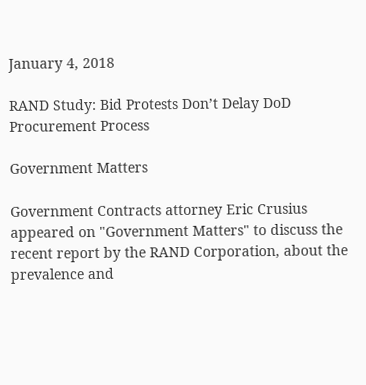January 4, 2018

RAND Study: Bid Protests Don’t Delay DoD Procurement Process

Government Matters

Government Contracts attorney Eric Crusius appeared on "Government Matters" to discuss the recent report by the RAND Corporation, about the prevalence and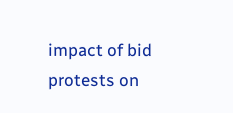impact of bid protests on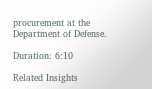procurement at the Department of Defense.

Duration: 6:10

Related Insights